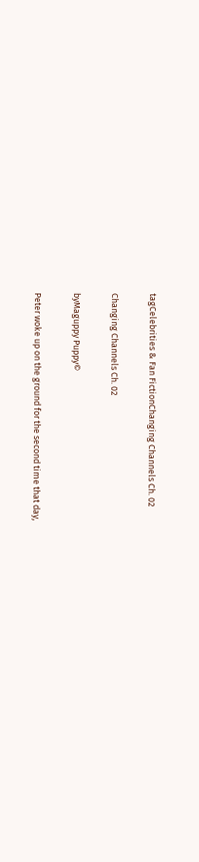tagCelebrities & Fan FictionChanging Channels Ch. 02

Changing Channels Ch. 02

byMaguppy Puppy©

Peter woke up on the ground for the second time that day,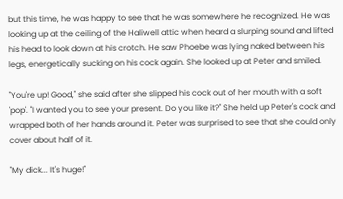but this time, he was happy to see that he was somewhere he recognized. He was looking up at the ceiling of the Haliwell attic when heard a slurping sound and lifted his head to look down at his crotch. He saw Phoebe was lying naked between his legs, energetically sucking on his cock again. She looked up at Peter and smiled.

"You're up! Good," she said after she slipped his cock out of her mouth with a soft 'pop'. "I wanted you to see your present. Do you like it?" She held up Peter's cock and wrapped both of her hands around it. Peter was surprised to see that she could only cover about half of it.

"My dick... It's huge!"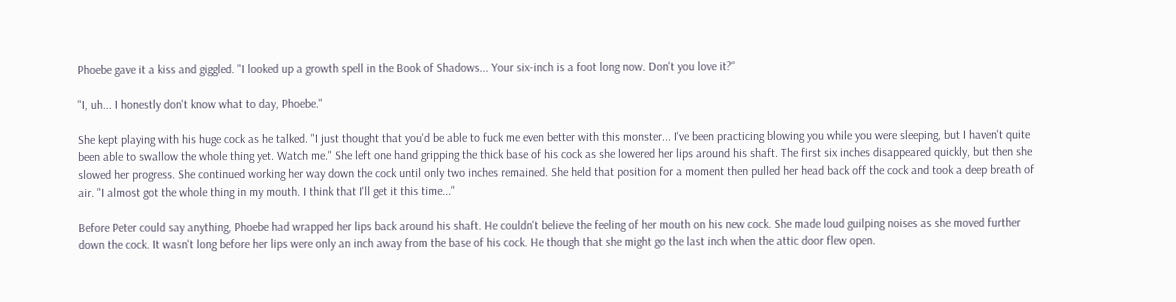Phoebe gave it a kiss and giggled. "I looked up a growth spell in the Book of Shadows... Your six-inch is a foot long now. Don't you love it?"

"I, uh... I honestly don't know what to day, Phoebe."

She kept playing with his huge cock as he talked. "I just thought that you'd be able to fuck me even better with this monster... I've been practicing blowing you while you were sleeping, but I haven't quite been able to swallow the whole thing yet. Watch me." She left one hand gripping the thick base of his cock as she lowered her lips around his shaft. The first six inches disappeared quickly, but then she slowed her progress. She continued working her way down the cock until only two inches remained. She held that position for a moment then pulled her head back off the cock and took a deep breath of air. "I almost got the whole thing in my mouth. I think that I'll get it this time..."

Before Peter could say anything, Phoebe had wrapped her lips back around his shaft. He couldn't believe the feeling of her mouth on his new cock. She made loud guilping noises as she moved further down the cock. It wasn't long before her lips were only an inch away from the base of his cock. He though that she might go the last inch when the attic door flew open.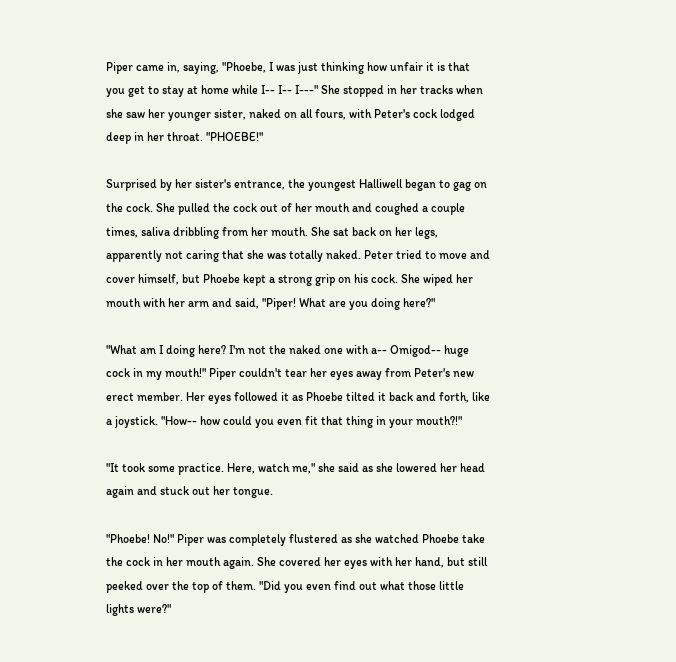Piper came in, saying, "Phoebe, I was just thinking how unfair it is that you get to stay at home while I-- I-- I---" She stopped in her tracks when she saw her younger sister, naked on all fours, with Peter's cock lodged deep in her throat. "PHOEBE!"

Surprised by her sister's entrance, the youngest Halliwell began to gag on the cock. She pulled the cock out of her mouth and coughed a couple times, saliva dribbling from her mouth. She sat back on her legs, apparently not caring that she was totally naked. Peter tried to move and cover himself, but Phoebe kept a strong grip on his cock. She wiped her mouth with her arm and said, "Piper! What are you doing here?"

"What am I doing here? I'm not the naked one with a-- Omigod-- huge cock in my mouth!" Piper couldn't tear her eyes away from Peter's new erect member. Her eyes followed it as Phoebe tilted it back and forth, like a joystick. "How-- how could you even fit that thing in your mouth?!"

"It took some practice. Here, watch me," she said as she lowered her head again and stuck out her tongue.

"Phoebe! No!" Piper was completely flustered as she watched Phoebe take the cock in her mouth again. She covered her eyes with her hand, but still peeked over the top of them. "Did you even find out what those little lights were?"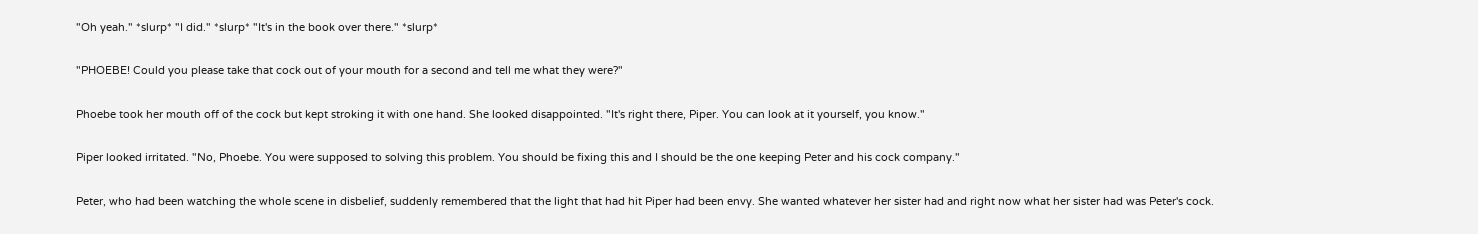"Oh yeah." *slurp* "I did." *slurp* "It's in the book over there." *slurp*

"PHOEBE! Could you please take that cock out of your mouth for a second and tell me what they were?"

Phoebe took her mouth off of the cock but kept stroking it with one hand. She looked disappointed. "It's right there, Piper. You can look at it yourself, you know."

Piper looked irritated. "No, Phoebe. You were supposed to solving this problem. You should be fixing this and I should be the one keeping Peter and his cock company."

Peter, who had been watching the whole scene in disbelief, suddenly remembered that the light that had hit Piper had been envy. She wanted whatever her sister had and right now what her sister had was Peter's cock.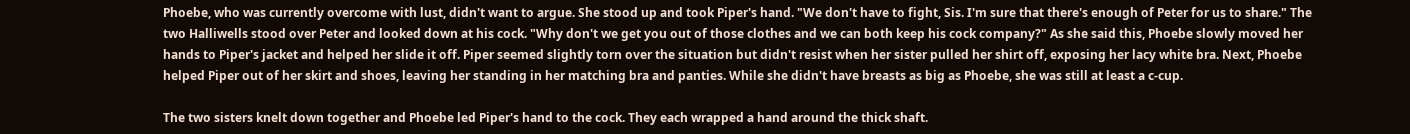Phoebe, who was currently overcome with lust, didn't want to argue. She stood up and took Piper's hand. "We don't have to fight, Sis. I'm sure that there's enough of Peter for us to share." The two Halliwells stood over Peter and looked down at his cock. "Why don't we get you out of those clothes and we can both keep his cock company?" As she said this, Phoebe slowly moved her hands to Piper's jacket and helped her slide it off. Piper seemed slightly torn over the situation but didn't resist when her sister pulled her shirt off, exposing her lacy white bra. Next, Phoebe helped Piper out of her skirt and shoes, leaving her standing in her matching bra and panties. While she didn't have breasts as big as Phoebe, she was still at least a c-cup.

The two sisters knelt down together and Phoebe led Piper's hand to the cock. They each wrapped a hand around the thick shaft.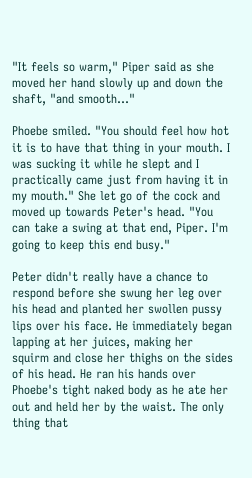"It feels so warm," Piper said as she moved her hand slowly up and down the shaft, "and smooth..."

Phoebe smiled. "You should feel how hot it is to have that thing in your mouth. I was sucking it while he slept and I practically came just from having it in my mouth." She let go of the cock and moved up towards Peter's head. "You can take a swing at that end, Piper. I'm going to keep this end busy."

Peter didn't really have a chance to respond before she swung her leg over his head and planted her swollen pussy lips over his face. He immediately began lapping at her juices, making her squirm and close her thighs on the sides of his head. He ran his hands over Phoebe's tight naked body as he ate her out and held her by the waist. The only thing that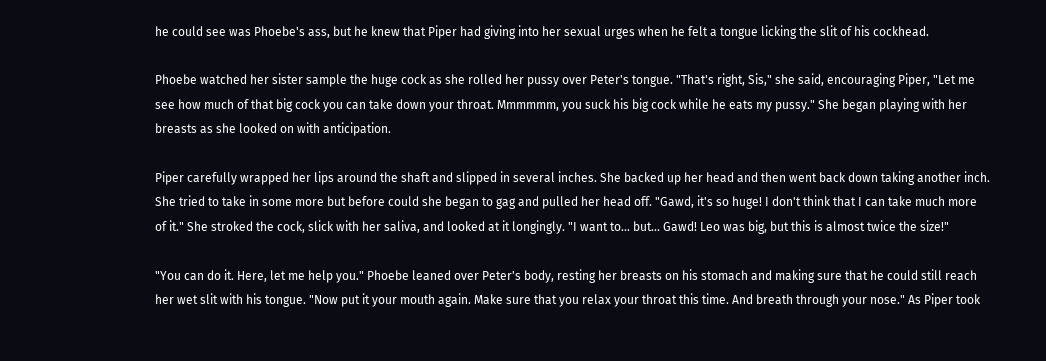he could see was Phoebe's ass, but he knew that Piper had giving into her sexual urges when he felt a tongue licking the slit of his cockhead.

Phoebe watched her sister sample the huge cock as she rolled her pussy over Peter's tongue. "That's right, Sis," she said, encouraging Piper, "Let me see how much of that big cock you can take down your throat. Mmmmmm, you suck his big cock while he eats my pussy." She began playing with her breasts as she looked on with anticipation.

Piper carefully wrapped her lips around the shaft and slipped in several inches. She backed up her head and then went back down taking another inch. She tried to take in some more but before could she began to gag and pulled her head off. "Gawd, it's so huge! I don't think that I can take much more of it." She stroked the cock, slick with her saliva, and looked at it longingly. "I want to... but... Gawd! Leo was big, but this is almost twice the size!"

"You can do it. Here, let me help you." Phoebe leaned over Peter's body, resting her breasts on his stomach and making sure that he could still reach her wet slit with his tongue. "Now put it your mouth again. Make sure that you relax your throat this time. And breath through your nose." As Piper took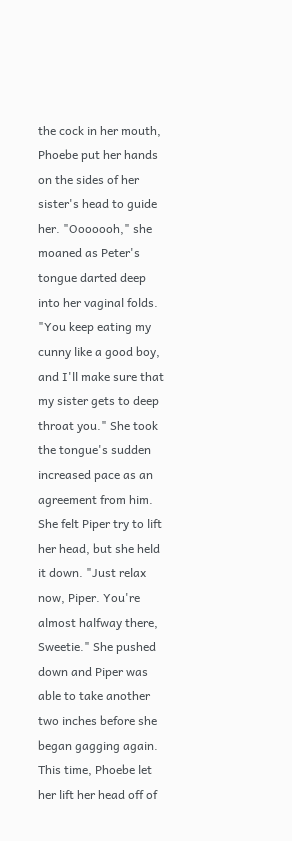the cock in her mouth, Phoebe put her hands on the sides of her sister's head to guide her. "Ooooooh," she moaned as Peter's tongue darted deep into her vaginal folds. "You keep eating my cunny like a good boy, and I'll make sure that my sister gets to deep throat you." She took the tongue's sudden increased pace as an agreement from him. She felt Piper try to lift her head, but she held it down. "Just relax now, Piper. You're almost halfway there, Sweetie." She pushed down and Piper was able to take another two inches before she began gagging again. This time, Phoebe let her lift her head off of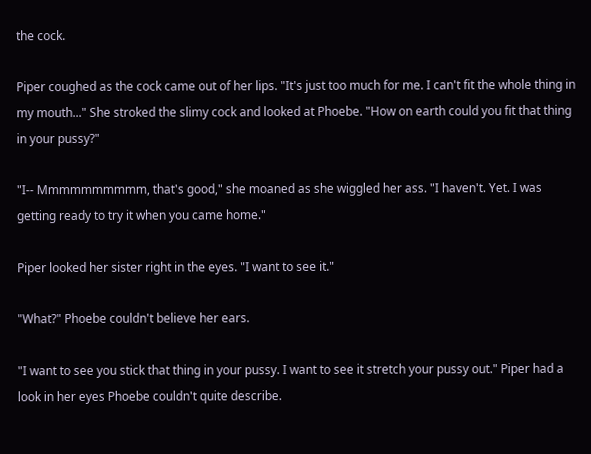the cock.

Piper coughed as the cock came out of her lips. "It's just too much for me. I can't fit the whole thing in my mouth..." She stroked the slimy cock and looked at Phoebe. "How on earth could you fit that thing in your pussy?"

"I-- Mmmmmmmmmm, that's good," she moaned as she wiggled her ass. "I haven't. Yet. I was getting ready to try it when you came home."

Piper looked her sister right in the eyes. "I want to see it."

"What?" Phoebe couldn't believe her ears.

"I want to see you stick that thing in your pussy. I want to see it stretch your pussy out." Piper had a look in her eyes Phoebe couldn't quite describe.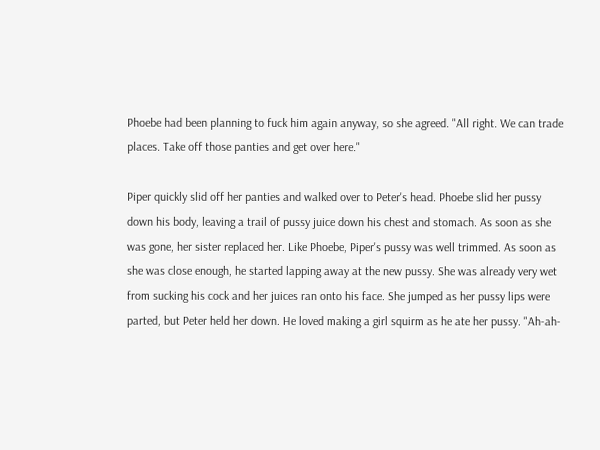Phoebe had been planning to fuck him again anyway, so she agreed. "All right. We can trade places. Take off those panties and get over here."

Piper quickly slid off her panties and walked over to Peter's head. Phoebe slid her pussy down his body, leaving a trail of pussy juice down his chest and stomach. As soon as she was gone, her sister replaced her. Like Phoebe, Piper's pussy was well trimmed. As soon as she was close enough, he started lapping away at the new pussy. She was already very wet from sucking his cock and her juices ran onto his face. She jumped as her pussy lips were parted, but Peter held her down. He loved making a girl squirm as he ate her pussy. "Ah-ah-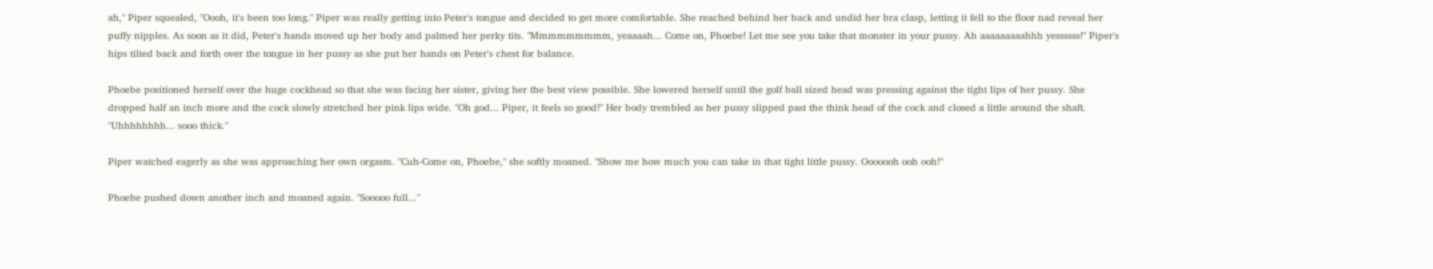ah," Piper squealed, "Oooh, it's been too long." Piper was really getting into Peter's tongue and decided to get more comfortable. She reached behind her back and undid her bra clasp, letting it fell to the floor nad reveal her puffy nipples. As soon as it did, Peter's hands moved up her body and palmed her perky tits. "Mmmmmmmmm, yeaaaah... Come on, Phoebe! Let me see you take that monster in your pussy. Ah aaaaaaaaahhh yessssss!" Piper's hips tilted back and forth over the tongue in her pussy as she put her hands on Peter's chest for balance.

Phoebe positioned herself over the huge cockhead so that she was facing her sister, giving her the best view possible. She lowered herself until the golf ball sized head was pressing against the tight lips of her pussy. She dropped half an inch more and the cock slowly stretched her pink lips wide. "Oh god... Piper, it feels so good!" Her body trembled as her pussy slipped past the think head of the cock and closed a little around the shaft. "Uhhhhhhhh... sooo thick."

Piper watched eagerly as she was approaching her own orgasm. "Cuh-Come on, Phoebe," she softly moaned. "Show me how much you can take in that tight little pussy. Ooooooh ooh ooh!"

Phoebe pushed down another inch and moaned again. "Sooooo full..."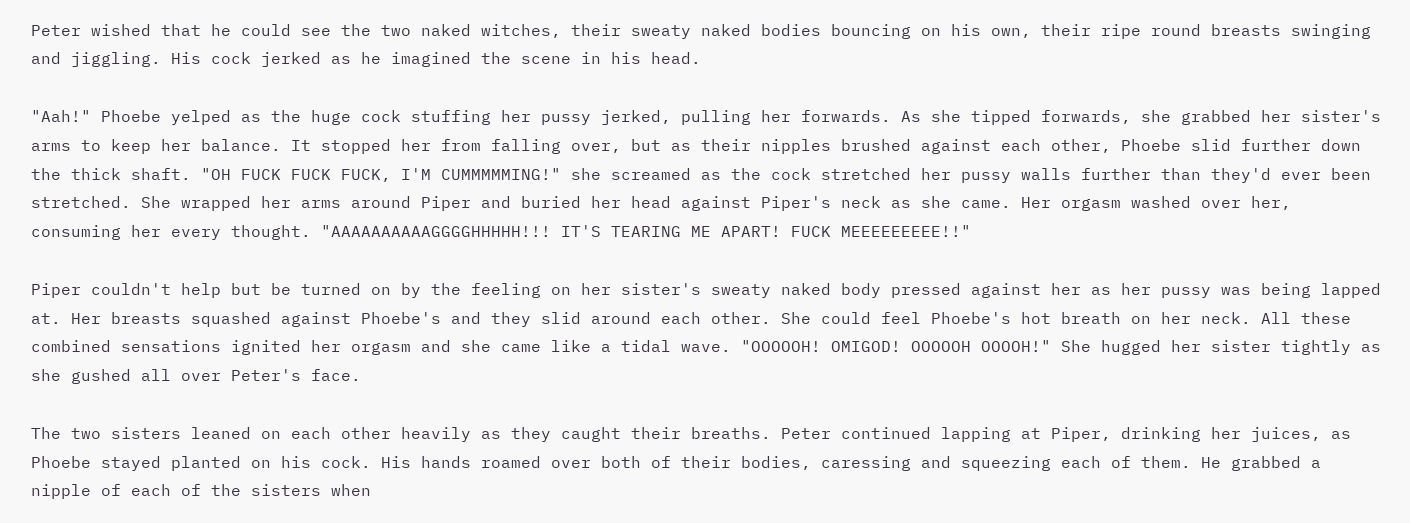Peter wished that he could see the two naked witches, their sweaty naked bodies bouncing on his own, their ripe round breasts swinging and jiggling. His cock jerked as he imagined the scene in his head.

"Aah!" Phoebe yelped as the huge cock stuffing her pussy jerked, pulling her forwards. As she tipped forwards, she grabbed her sister's arms to keep her balance. It stopped her from falling over, but as their nipples brushed against each other, Phoebe slid further down the thick shaft. "OH FUCK FUCK FUCK, I'M CUMMMMMING!" she screamed as the cock stretched her pussy walls further than they'd ever been stretched. She wrapped her arms around Piper and buried her head against Piper's neck as she came. Her orgasm washed over her, consuming her every thought. "AAAAAAAAAAGGGGHHHHH!!! IT'S TEARING ME APART! FUCK MEEEEEEEEE!!"

Piper couldn't help but be turned on by the feeling on her sister's sweaty naked body pressed against her as her pussy was being lapped at. Her breasts squashed against Phoebe's and they slid around each other. She could feel Phoebe's hot breath on her neck. All these combined sensations ignited her orgasm and she came like a tidal wave. "OOOOOH! OMIGOD! OOOOOH OOOOH!" She hugged her sister tightly as she gushed all over Peter's face.

The two sisters leaned on each other heavily as they caught their breaths. Peter continued lapping at Piper, drinking her juices, as Phoebe stayed planted on his cock. His hands roamed over both of their bodies, caressing and squeezing each of them. He grabbed a nipple of each of the sisters when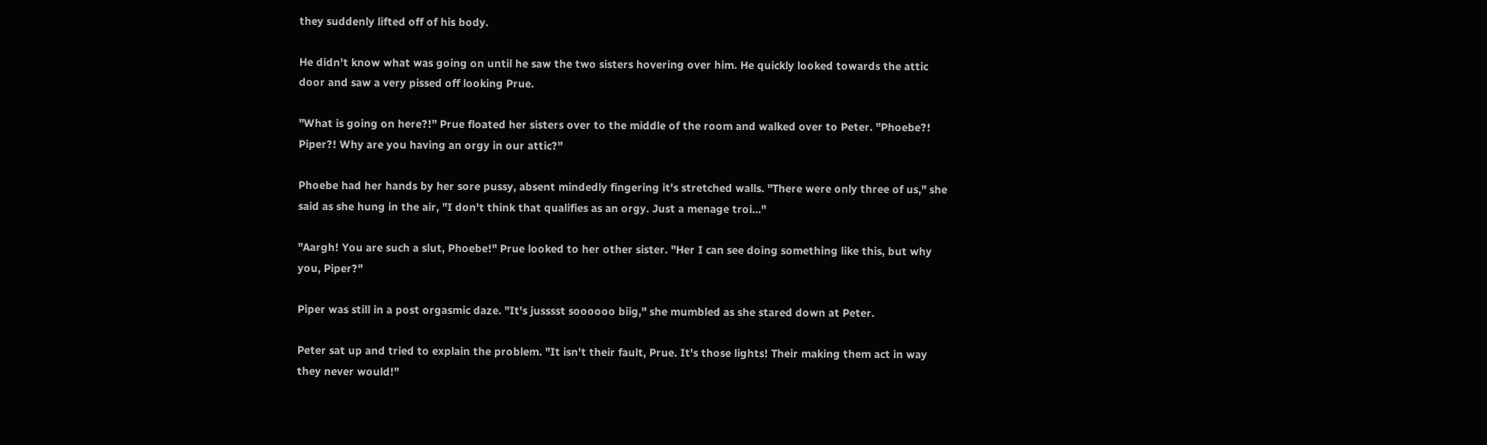they suddenly lifted off of his body.

He didn't know what was going on until he saw the two sisters hovering over him. He quickly looked towards the attic door and saw a very pissed off looking Prue.

"What is going on here?!" Prue floated her sisters over to the middle of the room and walked over to Peter. "Phoebe?! Piper?! Why are you having an orgy in our attic?"

Phoebe had her hands by her sore pussy, absent mindedly fingering it's stretched walls. "There were only three of us," she said as she hung in the air, "I don't think that qualifies as an orgy. Just a menage troi..."

"Aargh! You are such a slut, Phoebe!" Prue looked to her other sister. "Her I can see doing something like this, but why you, Piper?"

Piper was still in a post orgasmic daze. "It's jusssst soooooo biig," she mumbled as she stared down at Peter.

Peter sat up and tried to explain the problem. "It isn't their fault, Prue. It's those lights! Their making them act in way they never would!"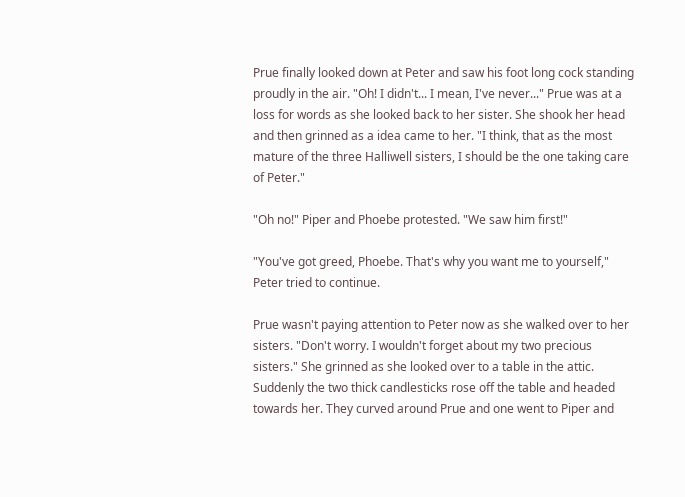Prue finally looked down at Peter and saw his foot long cock standing proudly in the air. "Oh! I didn't... I mean, I've never..." Prue was at a loss for words as she looked back to her sister. She shook her head and then grinned as a idea came to her. "I think, that as the most mature of the three Halliwell sisters, I should be the one taking care of Peter."

"Oh no!" Piper and Phoebe protested. "We saw him first!"

"You've got greed, Phoebe. That's why you want me to yourself," Peter tried to continue.

Prue wasn't paying attention to Peter now as she walked over to her sisters. "Don't worry. I wouldn't forget about my two precious sisters." She grinned as she looked over to a table in the attic. Suddenly the two thick candlesticks rose off the table and headed towards her. They curved around Prue and one went to Piper and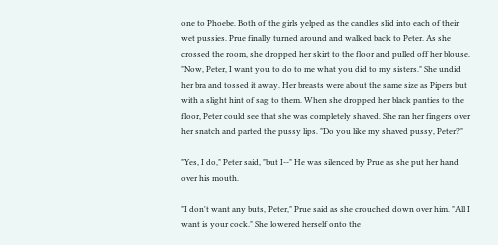one to Phoebe. Both of the girls yelped as the candles slid into each of their wet pussies. Prue finally turned around and walked back to Peter. As she crossed the room, she dropped her skirt to the floor and pulled off her blouse. "Now, Peter, I want you to do to me what you did to my sisters." She undid her bra and tossed it away. Her breasts were about the same size as Pipers but with a slight hint of sag to them. When she dropped her black panties to the floor, Peter could see that she was completely shaved. She ran her fingers over her snatch and parted the pussy lips. "Do you like my shaved pussy, Peter?"

"Yes, I do," Peter said, "but I--" He was silenced by Prue as she put her hand over his mouth.

"I don't want any buts, Peter," Prue said as she crouched down over him. "All I want is your cock." She lowered herself onto the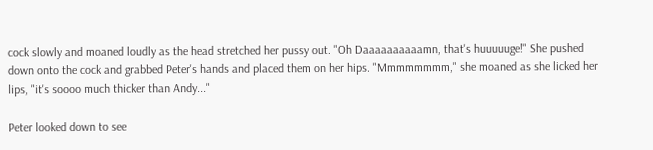cock slowly and moaned loudly as the head stretched her pussy out. "Oh Daaaaaaaaaamn, that's huuuuuge!" She pushed down onto the cock and grabbed Peter's hands and placed them on her hips. "Mmmmmmmm," she moaned as she licked her lips, "it's soooo much thicker than Andy..."

Peter looked down to see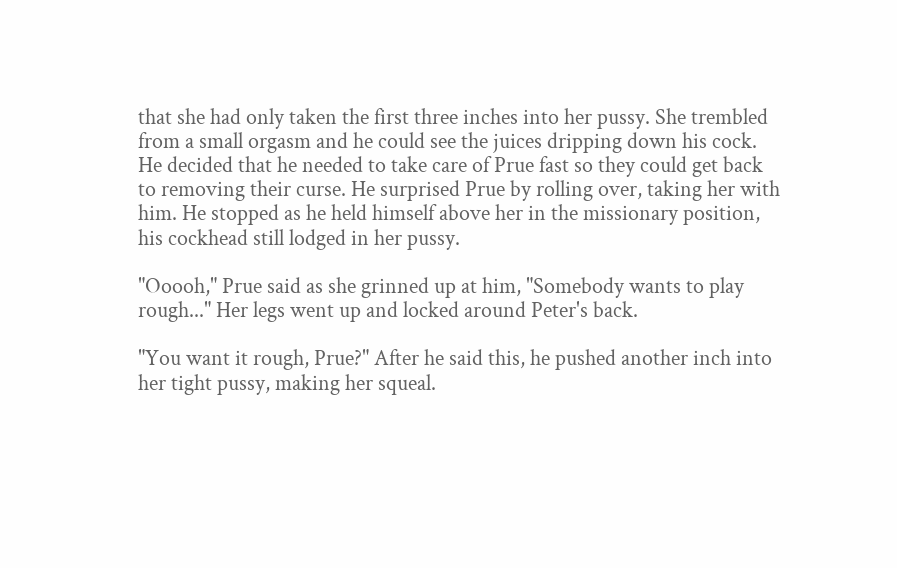that she had only taken the first three inches into her pussy. She trembled from a small orgasm and he could see the juices dripping down his cock. He decided that he needed to take care of Prue fast so they could get back to removing their curse. He surprised Prue by rolling over, taking her with him. He stopped as he held himself above her in the missionary position, his cockhead still lodged in her pussy.

"Ooooh," Prue said as she grinned up at him, "Somebody wants to play rough..." Her legs went up and locked around Peter's back.

"You want it rough, Prue?" After he said this, he pushed another inch into her tight pussy, making her squeal.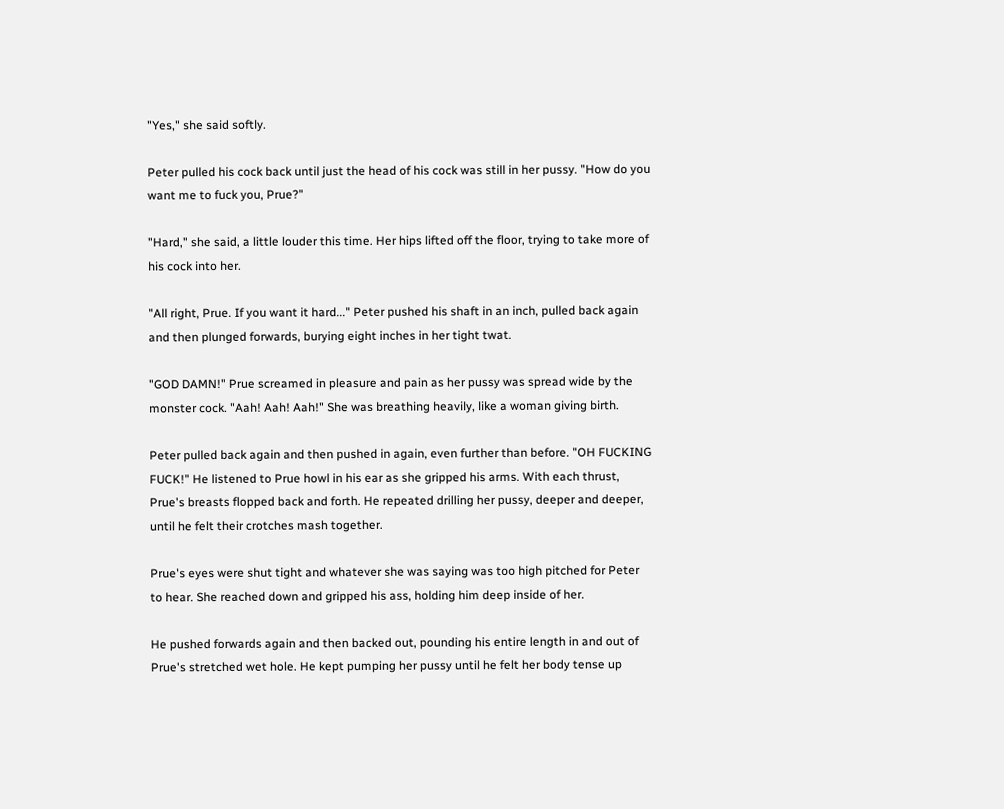"Yes," she said softly.

Peter pulled his cock back until just the head of his cock was still in her pussy. "How do you want me to fuck you, Prue?"

"Hard," she said, a little louder this time. Her hips lifted off the floor, trying to take more of his cock into her.

"All right, Prue. If you want it hard..." Peter pushed his shaft in an inch, pulled back again and then plunged forwards, burying eight inches in her tight twat.

"GOD DAMN!" Prue screamed in pleasure and pain as her pussy was spread wide by the monster cock. "Aah! Aah! Aah!" She was breathing heavily, like a woman giving birth.

Peter pulled back again and then pushed in again, even further than before. "OH FUCKING FUCK!" He listened to Prue howl in his ear as she gripped his arms. With each thrust, Prue's breasts flopped back and forth. He repeated drilling her pussy, deeper and deeper, until he felt their crotches mash together.

Prue's eyes were shut tight and whatever she was saying was too high pitched for Peter to hear. She reached down and gripped his ass, holding him deep inside of her.

He pushed forwards again and then backed out, pounding his entire length in and out of Prue's stretched wet hole. He kept pumping her pussy until he felt her body tense up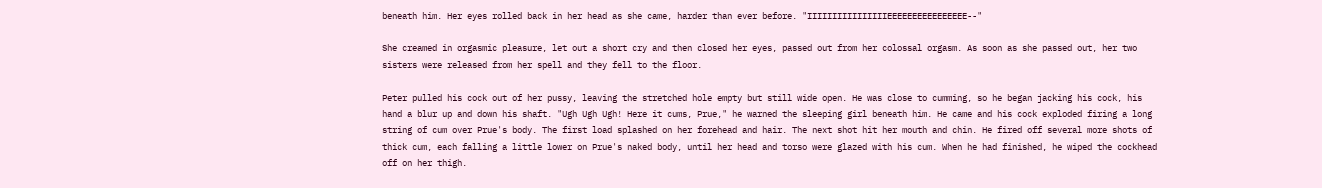beneath him. Her eyes rolled back in her head as she came, harder than ever before. "IIIIIIIIIIIIIIIIEEEEEEEEEEEEEEEE--"

She creamed in orgasmic pleasure, let out a short cry and then closed her eyes, passed out from her colossal orgasm. As soon as she passed out, her two sisters were released from her spell and they fell to the floor.

Peter pulled his cock out of her pussy, leaving the stretched hole empty but still wide open. He was close to cumming, so he began jacking his cock, his hand a blur up and down his shaft. "Ugh Ugh Ugh! Here it cums, Prue," he warned the sleeping girl beneath him. He came and his cock exploded firing a long string of cum over Prue's body. The first load splashed on her forehead and hair. The next shot hit her mouth and chin. He fired off several more shots of thick cum, each falling a little lower on Prue's naked body, until her head and torso were glazed with his cum. When he had finished, he wiped the cockhead off on her thigh.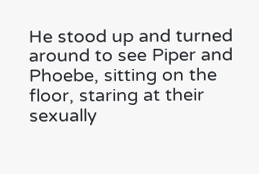He stood up and turned around to see Piper and Phoebe, sitting on the floor, staring at their sexually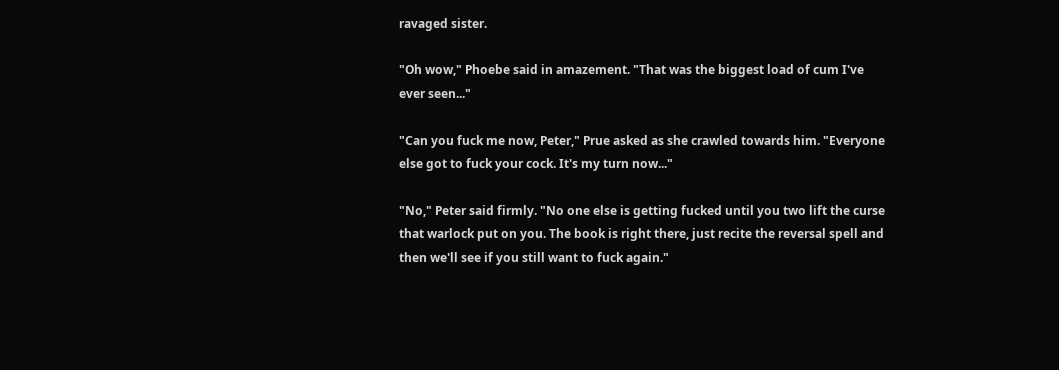ravaged sister.

"Oh wow," Phoebe said in amazement. "That was the biggest load of cum I've ever seen..."

"Can you fuck me now, Peter," Prue asked as she crawled towards him. "Everyone else got to fuck your cock. It's my turn now..."

"No," Peter said firmly. "No one else is getting fucked until you two lift the curse that warlock put on you. The book is right there, just recite the reversal spell and then we'll see if you still want to fuck again."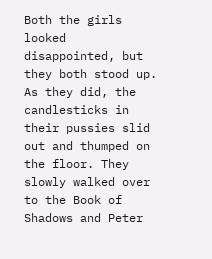Both the girls looked disappointed, but they both stood up. As they did, the candlesticks in their pussies slid out and thumped on the floor. They slowly walked over to the Book of Shadows and Peter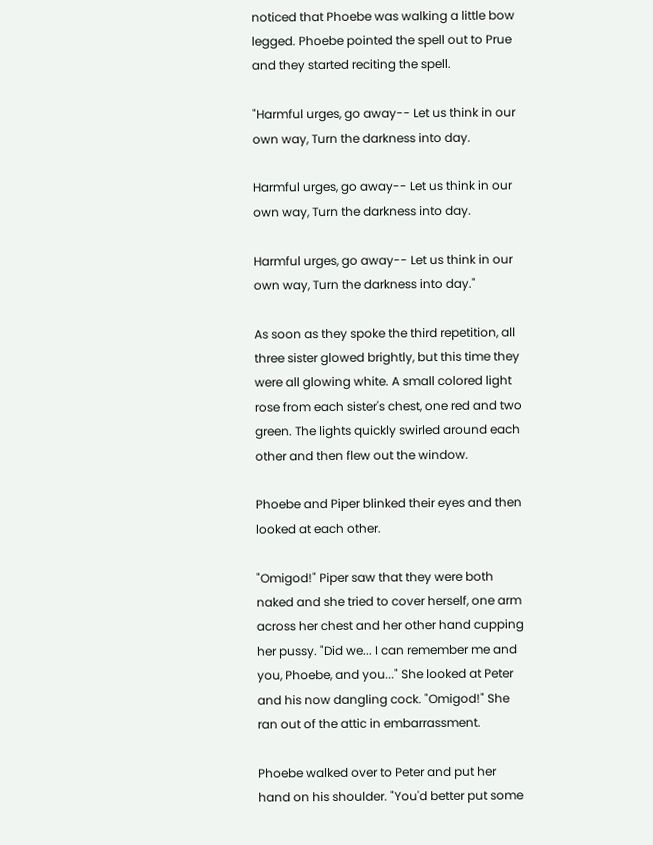noticed that Phoebe was walking a little bow legged. Phoebe pointed the spell out to Prue and they started reciting the spell.

"Harmful urges, go away-- Let us think in our own way, Turn the darkness into day.

Harmful urges, go away-- Let us think in our own way, Turn the darkness into day.

Harmful urges, go away-- Let us think in our own way, Turn the darkness into day."

As soon as they spoke the third repetition, all three sister glowed brightly, but this time they were all glowing white. A small colored light rose from each sister's chest, one red and two green. The lights quickly swirled around each other and then flew out the window.

Phoebe and Piper blinked their eyes and then looked at each other.

"Omigod!" Piper saw that they were both naked and she tried to cover herself, one arm across her chest and her other hand cupping her pussy. "Did we... I can remember me and you, Phoebe, and you..." She looked at Peter and his now dangling cock. "Omigod!" She ran out of the attic in embarrassment.

Phoebe walked over to Peter and put her hand on his shoulder. "You'd better put some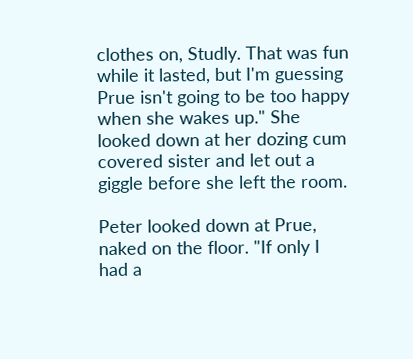clothes on, Studly. That was fun while it lasted, but I'm guessing Prue isn't going to be too happy when she wakes up." She looked down at her dozing cum covered sister and let out a giggle before she left the room.

Peter looked down at Prue, naked on the floor. "If only I had a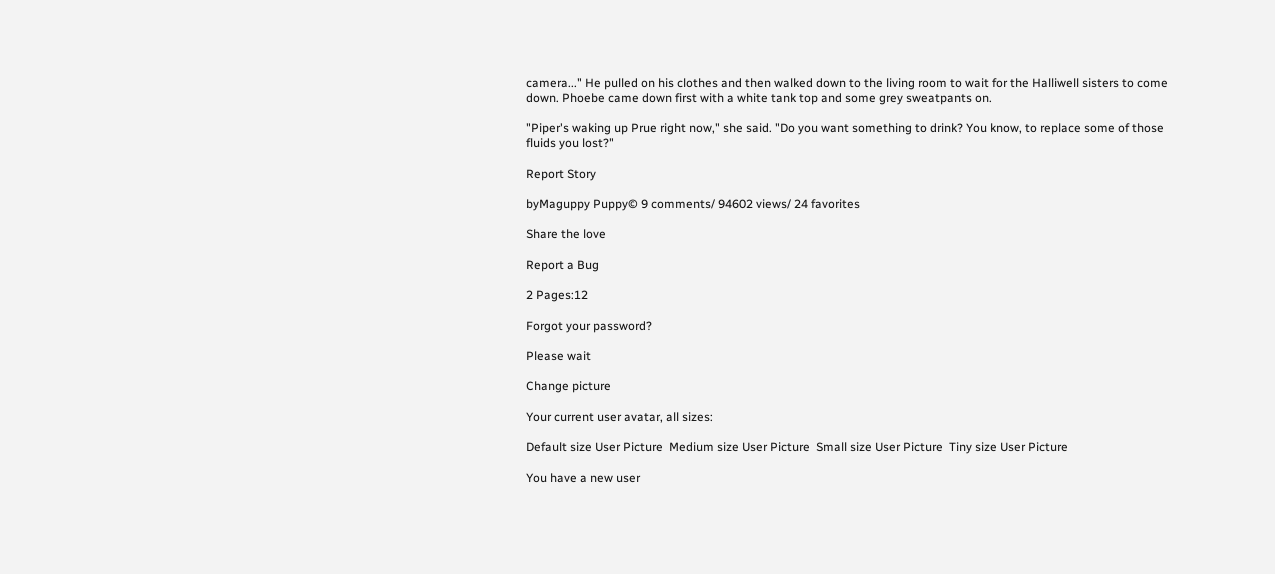camera..." He pulled on his clothes and then walked down to the living room to wait for the Halliwell sisters to come down. Phoebe came down first with a white tank top and some grey sweatpants on.

"Piper's waking up Prue right now," she said. "Do you want something to drink? You know, to replace some of those fluids you lost?"

Report Story

byMaguppy Puppy© 9 comments/ 94602 views/ 24 favorites

Share the love

Report a Bug

2 Pages:12

Forgot your password?

Please wait

Change picture

Your current user avatar, all sizes:

Default size User Picture  Medium size User Picture  Small size User Picture  Tiny size User Picture

You have a new user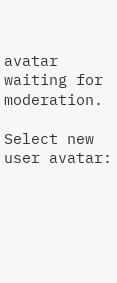avatar waiting for moderation.

Select new user avatar: